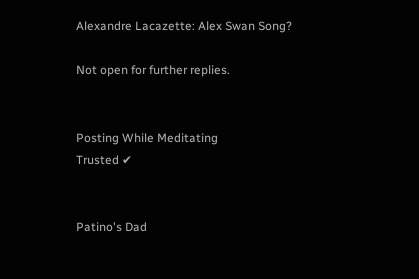Alexandre Lacazette: Alex Swan Song?

Not open for further replies.


Posting While Meditating
Trusted ✔


Patino's Dad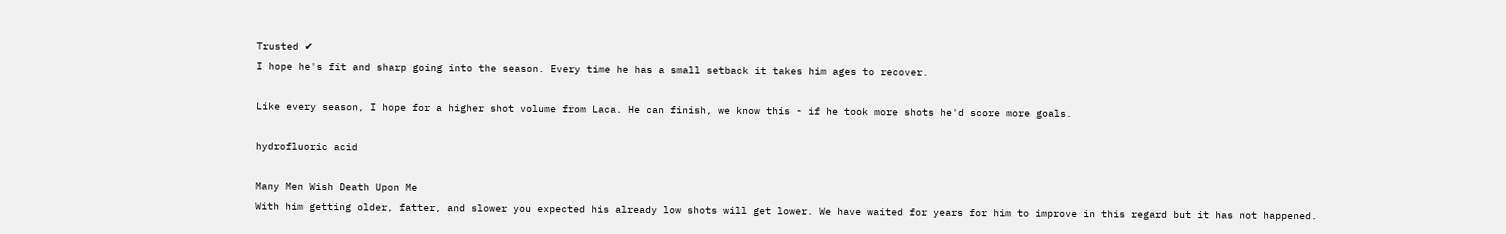Trusted ✔
I hope he's fit and sharp going into the season. Every time he has a small setback it takes him ages to recover.

Like every season, I hope for a higher shot volume from Laca. He can finish, we know this - if he took more shots he'd score more goals.

hydrofluoric acid

Many Men Wish Death Upon Me
With him getting older, fatter, and slower you expected his already low shots will get lower. We have waited for years for him to improve in this regard but it has not happened.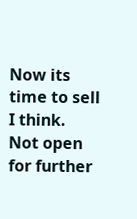Now its time to sell I think.
Not open for further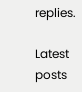replies.

Latest posts